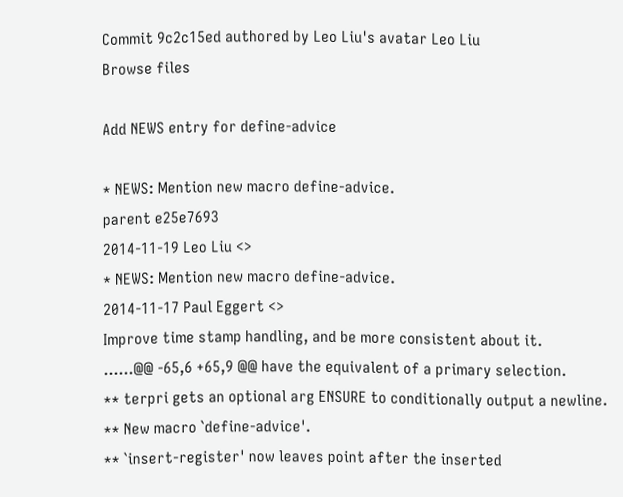Commit 9c2c15ed authored by Leo Liu's avatar Leo Liu
Browse files

Add NEWS entry for define-advice

* NEWS: Mention new macro define-advice.
parent e25e7693
2014-11-19 Leo Liu <>
* NEWS: Mention new macro define-advice.
2014-11-17 Paul Eggert <>
Improve time stamp handling, and be more consistent about it.
......@@ -65,6 +65,9 @@ have the equivalent of a primary selection.
** terpri gets an optional arg ENSURE to conditionally output a newline.
** New macro `define-advice'.
** `insert-register' now leaves point after the inserted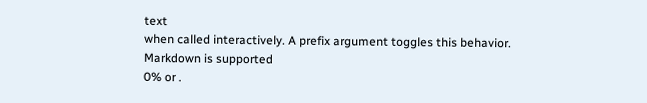text
when called interactively. A prefix argument toggles this behavior.
Markdown is supported
0% or .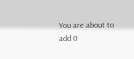You are about to add 0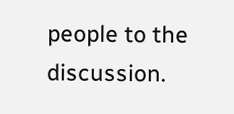people to the discussion.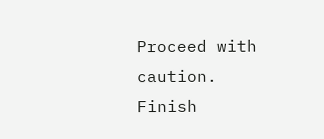Proceed with caution.
Finish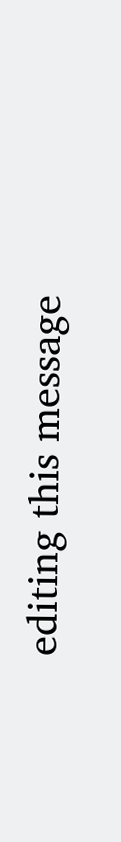editing this message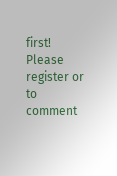first!
Please register or to comment